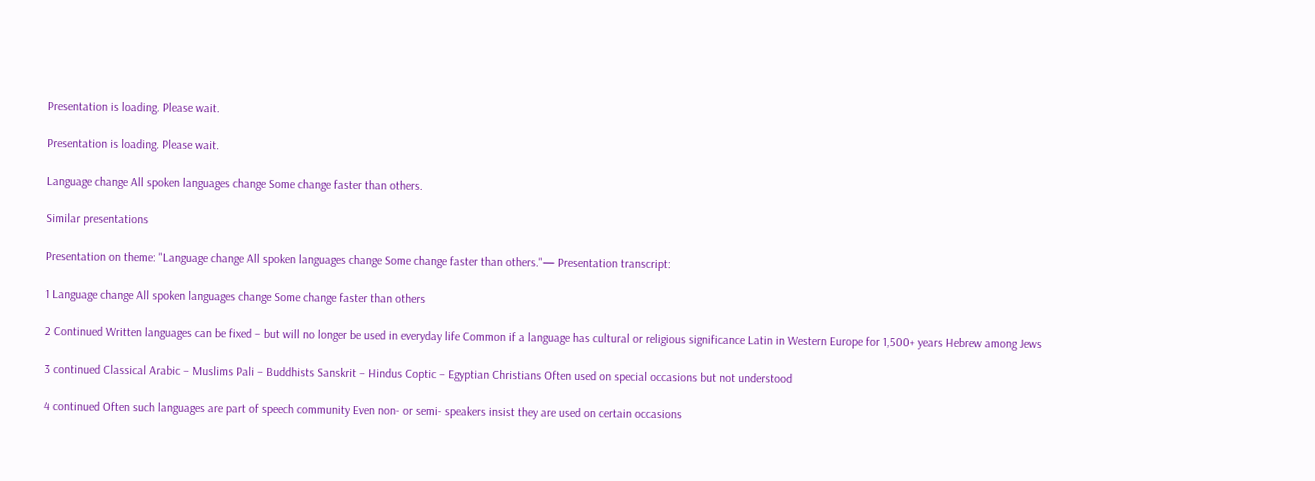Presentation is loading. Please wait.

Presentation is loading. Please wait.

Language change All spoken languages change Some change faster than others.

Similar presentations

Presentation on theme: "Language change All spoken languages change Some change faster than others."— Presentation transcript:

1 Language change All spoken languages change Some change faster than others

2 Continued Written languages can be fixed – but will no longer be used in everyday life Common if a language has cultural or religious significance Latin in Western Europe for 1,500+ years Hebrew among Jews

3 continued Classical Arabic – Muslims Pali – Buddhists Sanskrit – Hindus Coptic – Egyptian Christians Often used on special occasions but not understood

4 continued Often such languages are part of speech community Even non- or semi- speakers insist they are used on certain occasions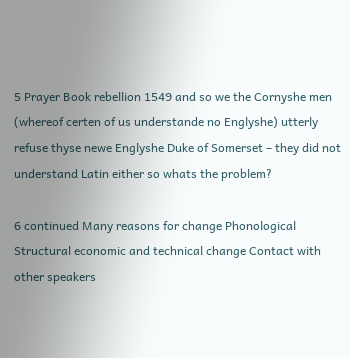5 Prayer Book rebellion 1549 and so we the Cornyshe men (whereof certen of us understande no Englyshe) utterly refuse thyse newe Englyshe Duke of Somerset – they did not understand Latin either so whats the problem?

6 continued Many reasons for change Phonological Structural economic and technical change Contact with other speakers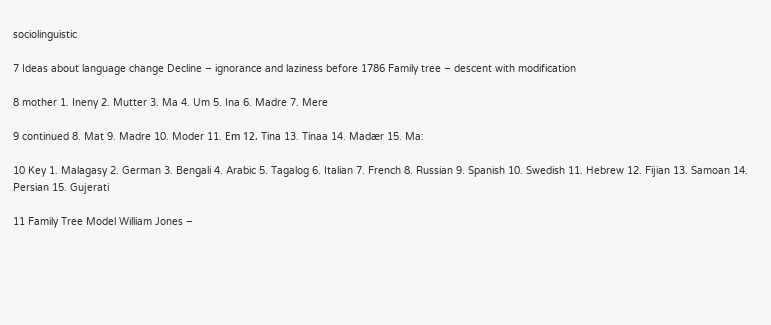sociolinguistic

7 Ideas about language change Decline – ignorance and laziness before 1786 Family tree – descent with modification

8 mother 1. Ineny 2. Mutter 3. Ma 4. Um 5. Ina 6. Madre 7. Mere

9 continued 8. Mat 9. Madre 10. Moder 11. Εm 12. Tina 13. Tinaa 14. Madær 15. Ma:

10 Key 1. Malagasy 2. German 3. Bengali 4. Arabic 5. Tagalog 6. Italian 7. French 8. Russian 9. Spanish 10. Swedish 11. Hebrew 12. Fijian 13. Samoan 14. Persian 15. Gujerati

11 Family Tree Model William Jones –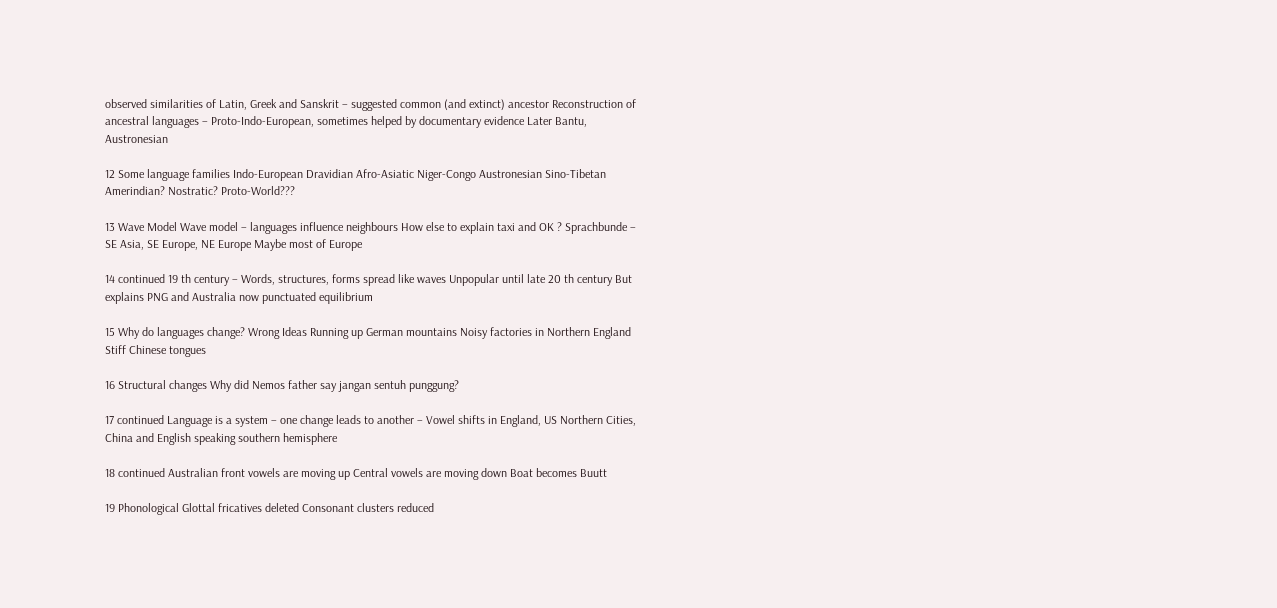observed similarities of Latin, Greek and Sanskrit – suggested common (and extinct) ancestor Reconstruction of ancestral languages – Proto-Indo-European, sometimes helped by documentary evidence Later Bantu, Austronesian

12 Some language families Indo-European Dravidian Afro-Asiatic Niger-Congo Austronesian Sino-Tibetan Amerindian? Nostratic? Proto-World???

13 Wave Model Wave model – languages influence neighbours How else to explain taxi and OK ? Sprachbunde – SE Asia, SE Europe, NE Europe Maybe most of Europe

14 continued 19 th century – Words, structures, forms spread like waves Unpopular until late 20 th century But explains PNG and Australia now punctuated equilibrium

15 Why do languages change? Wrong Ideas Running up German mountains Noisy factories in Northern England Stiff Chinese tongues

16 Structural changes Why did Nemos father say jangan sentuh punggung?

17 continued Language is a system – one change leads to another – Vowel shifts in England, US Northern Cities, China and English speaking southern hemisphere

18 continued Australian front vowels are moving up Central vowels are moving down Boat becomes Buutt

19 Phonological Glottal fricatives deleted Consonant clusters reduced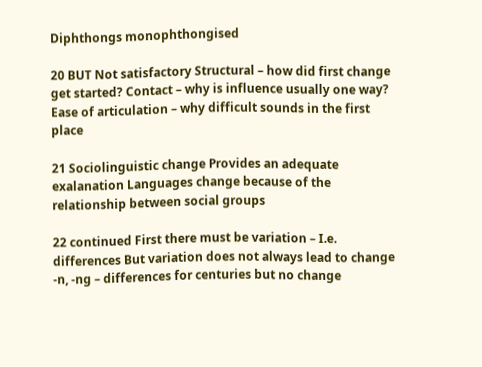Diphthongs monophthongised

20 BUT Not satisfactory Structural – how did first change get started? Contact – why is influence usually one way? Ease of articulation – why difficult sounds in the first place

21 Sociolinguistic change Provides an adequate exalanation Languages change because of the relationship between social groups

22 continued First there must be variation – I.e. differences But variation does not always lead to change -n, -ng – differences for centuries but no change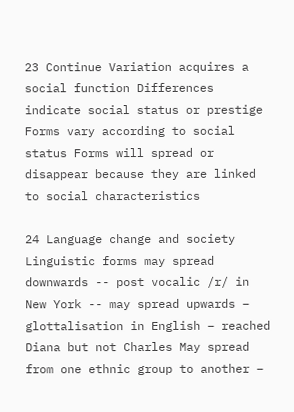23 Continue Variation acquires a social function Differences indicate social status or prestige Forms vary according to social status Forms will spread or disappear because they are linked to social characteristics

24 Language change and society Linguistic forms may spread downwards -- post vocalic /r/ in New York -- may spread upwards – glottalisation in English – reached Diana but not Charles May spread from one ethnic group to another –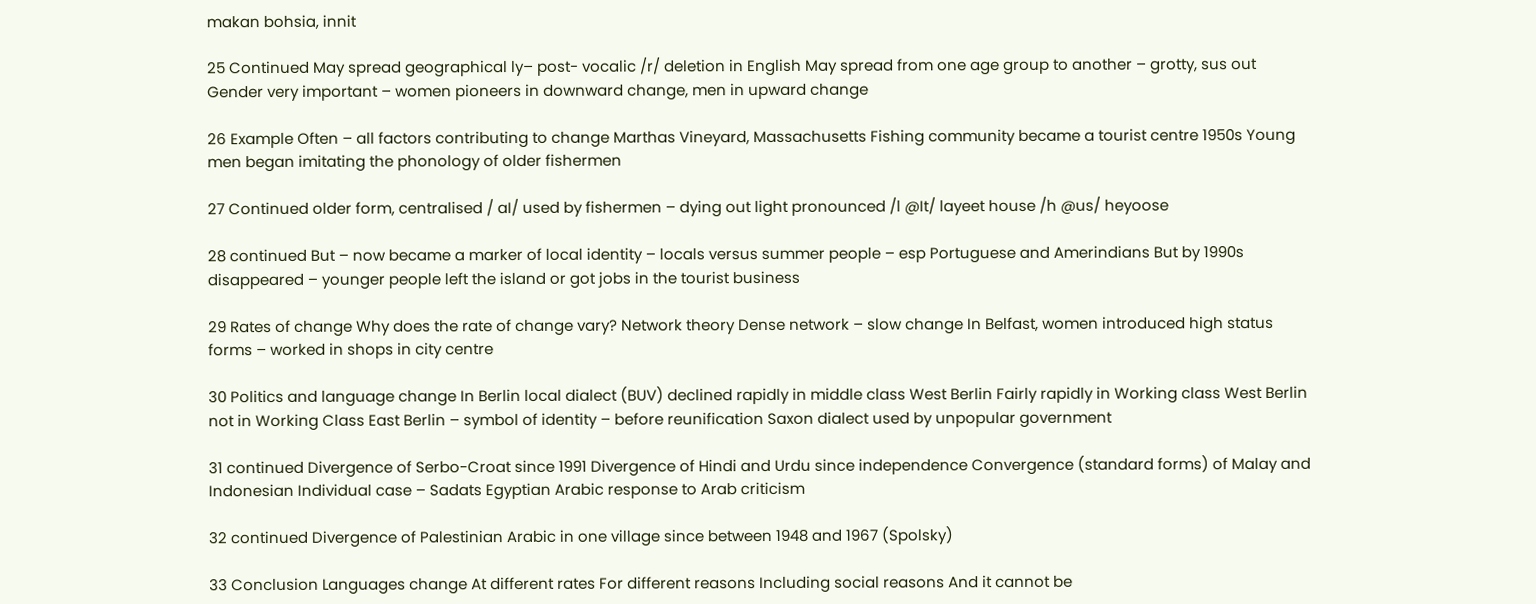makan bohsia, innit

25 Continued May spread geographical ly– post- vocalic /r/ deletion in English May spread from one age group to another – grotty, sus out Gender very important – women pioneers in downward change, men in upward change

26 Example Often – all factors contributing to change Marthas Vineyard, Massachusetts Fishing community became a tourist centre 1950s Young men began imitating the phonology of older fishermen

27 Continued older form, centralised / aI/ used by fishermen – dying out light pronounced /l @It/ layeet house /h @us/ heyoose

28 continued But – now became a marker of local identity – locals versus summer people – esp Portuguese and Amerindians But by 1990s disappeared – younger people left the island or got jobs in the tourist business

29 Rates of change Why does the rate of change vary? Network theory Dense network – slow change In Belfast, women introduced high status forms – worked in shops in city centre

30 Politics and language change In Berlin local dialect (BUV) declined rapidly in middle class West Berlin Fairly rapidly in Working class West Berlin not in Working Class East Berlin – symbol of identity – before reunification Saxon dialect used by unpopular government

31 continued Divergence of Serbo-Croat since 1991 Divergence of Hindi and Urdu since independence Convergence (standard forms) of Malay and Indonesian Individual case – Sadats Egyptian Arabic response to Arab criticism

32 continued Divergence of Palestinian Arabic in one village since between 1948 and 1967 (Spolsky)

33 Conclusion Languages change At different rates For different reasons Including social reasons And it cannot be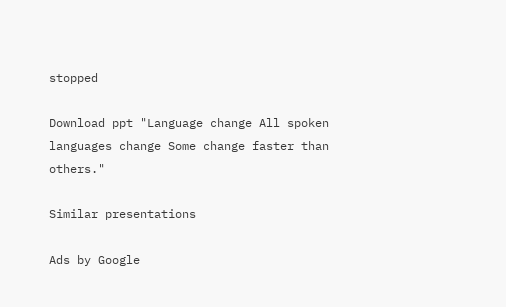stopped

Download ppt "Language change All spoken languages change Some change faster than others."

Similar presentations

Ads by Google